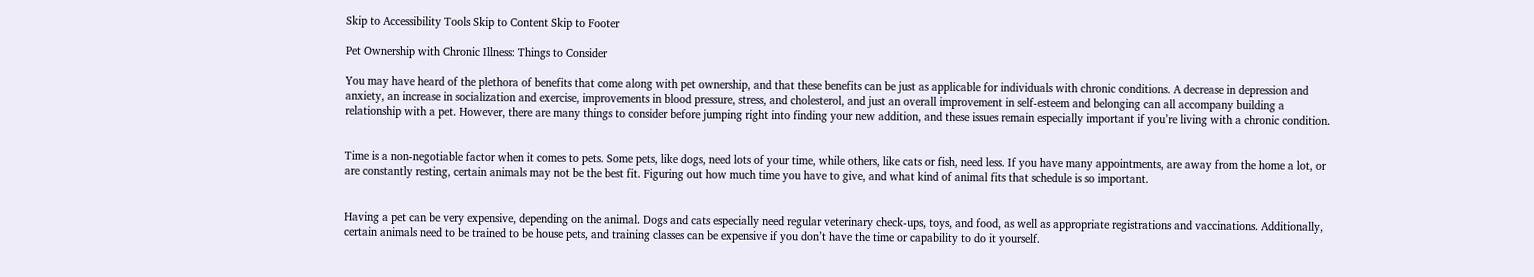Skip to Accessibility Tools Skip to Content Skip to Footer

Pet Ownership with Chronic Illness: Things to Consider

You may have heard of the plethora of benefits that come along with pet ownership, and that these benefits can be just as applicable for individuals with chronic conditions. A decrease in depression and anxiety, an increase in socialization and exercise, improvements in blood pressure, stress, and cholesterol, and just an overall improvement in self-esteem and belonging can all accompany building a relationship with a pet. However, there are many things to consider before jumping right into finding your new addition, and these issues remain especially important if you’re living with a chronic condition.


Time is a non-negotiable factor when it comes to pets. Some pets, like dogs, need lots of your time, while others, like cats or fish, need less. If you have many appointments, are away from the home a lot, or are constantly resting, certain animals may not be the best fit. Figuring out how much time you have to give, and what kind of animal fits that schedule is so important.


Having a pet can be very expensive, depending on the animal. Dogs and cats especially need regular veterinary check-ups, toys, and food, as well as appropriate registrations and vaccinations. Additionally, certain animals need to be trained to be house pets, and training classes can be expensive if you don’t have the time or capability to do it yourself.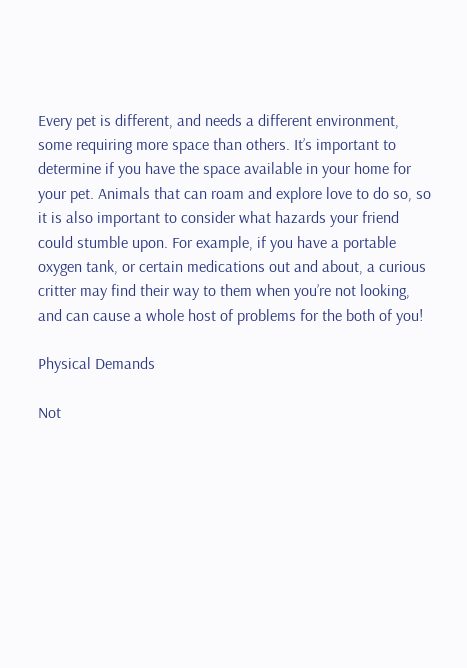Every pet is different, and needs a different environment, some requiring more space than others. It’s important to determine if you have the space available in your home for your pet. Animals that can roam and explore love to do so, so it is also important to consider what hazards your friend could stumble upon. For example, if you have a portable oxygen tank, or certain medications out and about, a curious critter may find their way to them when you’re not looking, and can cause a whole host of problems for the both of you!

Physical Demands

Not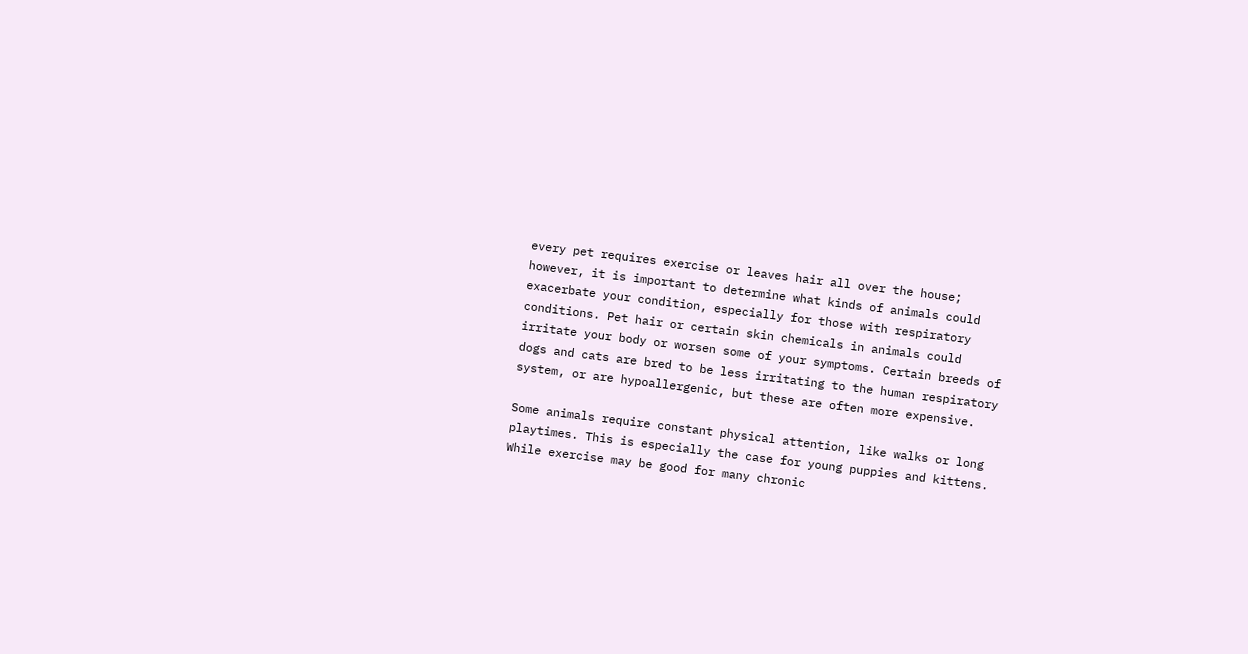every pet requires exercise or leaves hair all over the house; however, it is important to determine what kinds of animals could exacerbate your condition, especially for those with respiratory conditions. Pet hair or certain skin chemicals in animals could irritate your body or worsen some of your symptoms. Certain breeds of dogs and cats are bred to be less irritating to the human respiratory system, or are hypoallergenic, but these are often more expensive.

Some animals require constant physical attention, like walks or long playtimes. This is especially the case for young puppies and kittens. While exercise may be good for many chronic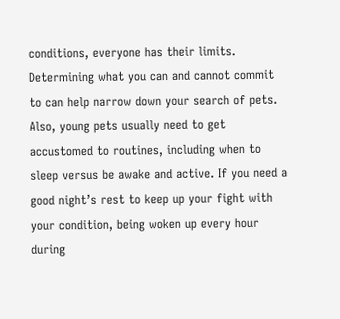conditions, everyone has their limits. Determining what you can and cannot commit to can help narrow down your search of pets. Also, young pets usually need to get accustomed to routines, including when to sleep versus be awake and active. If you need a good night’s rest to keep up your fight with your condition, being woken up every hour during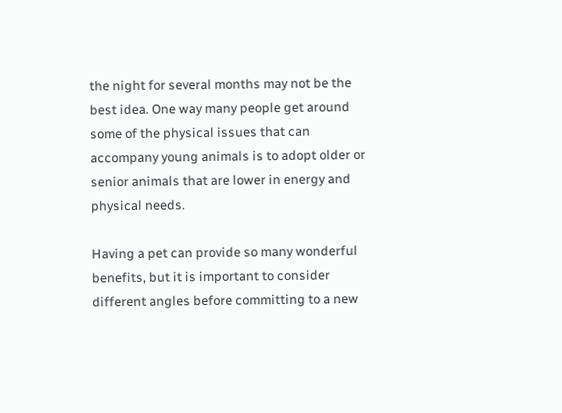the night for several months may not be the best idea. One way many people get around some of the physical issues that can accompany young animals is to adopt older or senior animals that are lower in energy and physical needs.

Having a pet can provide so many wonderful benefits, but it is important to consider different angles before committing to a new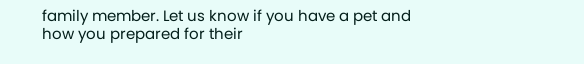family member. Let us know if you have a pet and how you prepared for their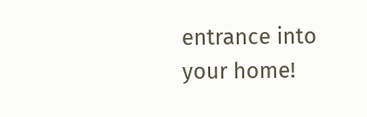entrance into your home!